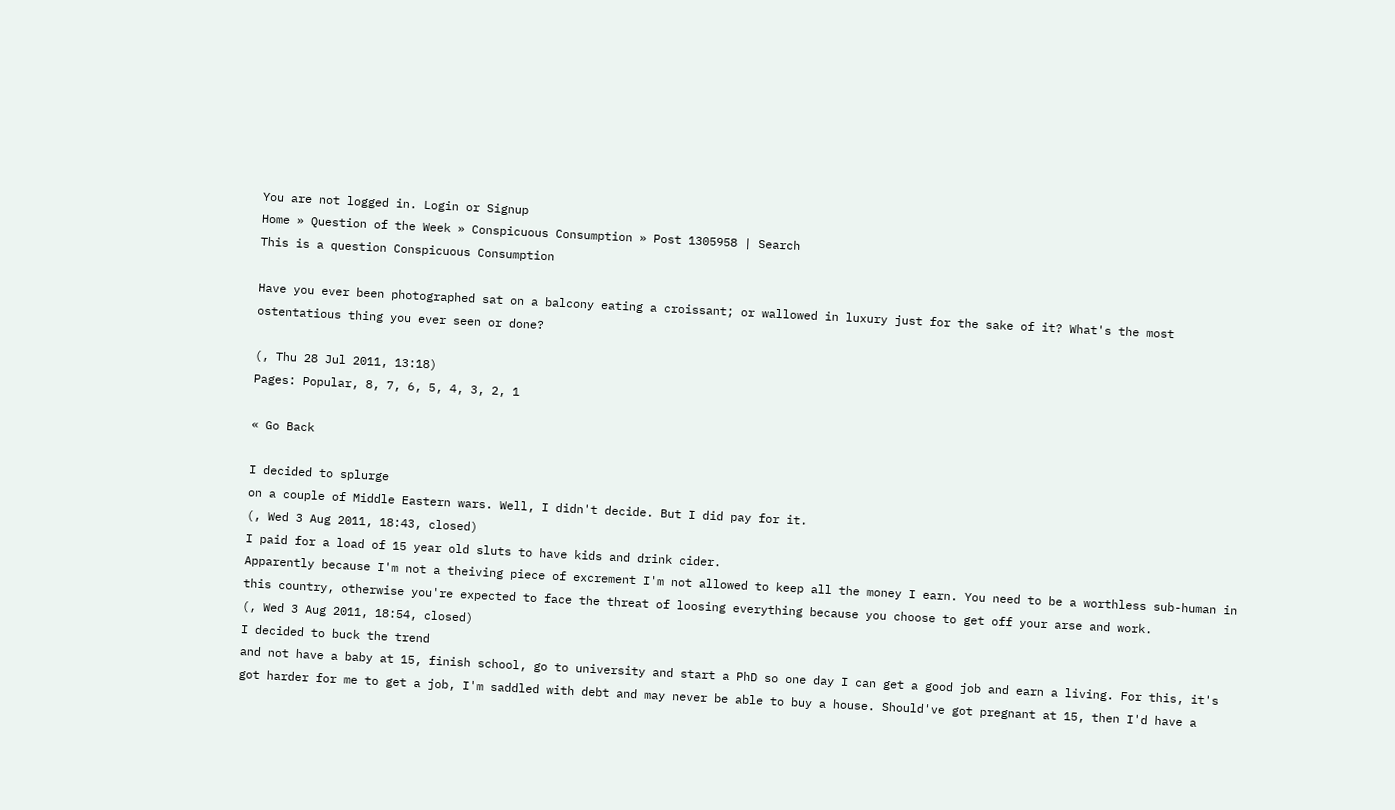You are not logged in. Login or Signup
Home » Question of the Week » Conspicuous Consumption » Post 1305958 | Search
This is a question Conspicuous Consumption

Have you ever been photographed sat on a balcony eating a croissant; or wallowed in luxury just for the sake of it? What's the most ostentatious thing you ever seen or done?

(, Thu 28 Jul 2011, 13:18)
Pages: Popular, 8, 7, 6, 5, 4, 3, 2, 1

« Go Back

I decided to splurge
on a couple of Middle Eastern wars. Well, I didn't decide. But I did pay for it.
(, Wed 3 Aug 2011, 18:43, closed)
I paid for a load of 15 year old sluts to have kids and drink cider.
Apparently because I'm not a theiving piece of excrement I'm not allowed to keep all the money I earn. You need to be a worthless sub-human in this country, otherwise you're expected to face the threat of loosing everything because you choose to get off your arse and work.
(, Wed 3 Aug 2011, 18:54, closed)
I decided to buck the trend
and not have a baby at 15, finish school, go to university and start a PhD so one day I can get a good job and earn a living. For this, it's got harder for me to get a job, I'm saddled with debt and may never be able to buy a house. Should've got pregnant at 15, then I'd have a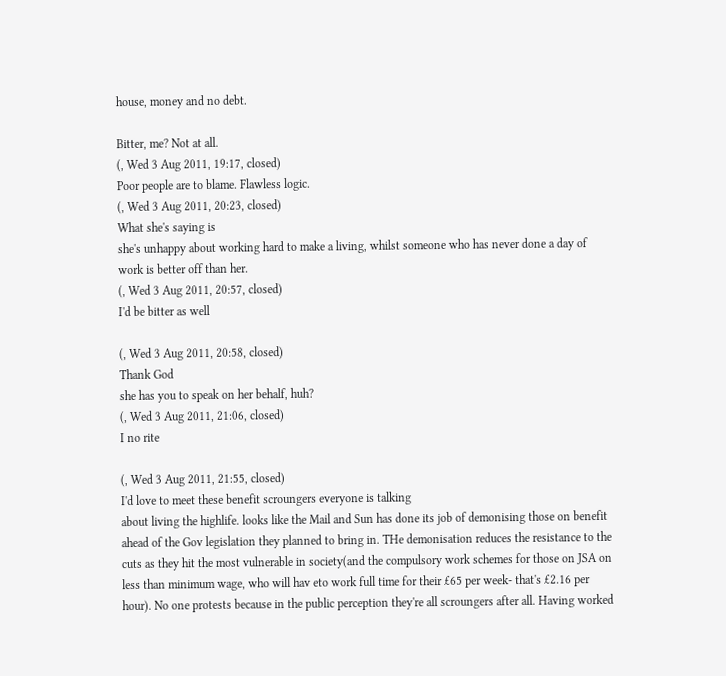house, money and no debt.

Bitter, me? Not at all.
(, Wed 3 Aug 2011, 19:17, closed)
Poor people are to blame. Flawless logic.
(, Wed 3 Aug 2011, 20:23, closed)
What she's saying is
she's unhappy about working hard to make a living, whilst someone who has never done a day of work is better off than her.
(, Wed 3 Aug 2011, 20:57, closed)
I'd be bitter as well

(, Wed 3 Aug 2011, 20:58, closed)
Thank God
she has you to speak on her behalf, huh?
(, Wed 3 Aug 2011, 21:06, closed)
I no rite

(, Wed 3 Aug 2011, 21:55, closed)
I'd love to meet these benefit scroungers everyone is talking
about living the highlife. looks like the Mail and Sun has done its job of demonising those on benefit ahead of the Gov legislation they planned to bring in. THe demonisation reduces the resistance to the cuts as they hit the most vulnerable in society(and the compulsory work schemes for those on JSA on less than minimum wage, who will hav eto work full time for their £65 per week- that's £2.16 per hour). No one protests because in the public perception they're all scroungers after all. Having worked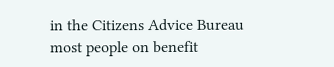in the Citizens Advice Bureau most people on benefit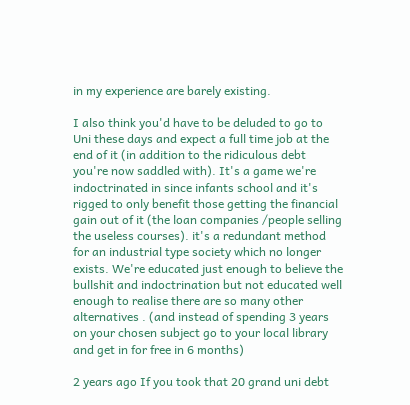in my experience are barely existing.

I also think you'd have to be deluded to go to Uni these days and expect a full time job at the end of it (in addition to the ridiculous debt you're now saddled with). It's a game we're indoctrinated in since infants school and it's rigged to only benefit those getting the financial gain out of it (the loan companies /people selling the useless courses). it's a redundant method for an industrial type society which no longer exists. We're educated just enough to believe the bullshit and indoctrination but not educated well enough to realise there are so many other alternatives . (and instead of spending 3 years on your chosen subject go to your local library and get in for free in 6 months)

2 years ago If you took that 20 grand uni debt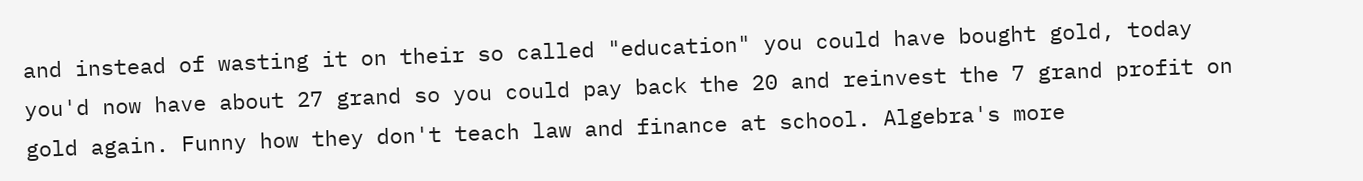and instead of wasting it on their so called "education" you could have bought gold, today you'd now have about 27 grand so you could pay back the 20 and reinvest the 7 grand profit on gold again. Funny how they don't teach law and finance at school. Algebra's more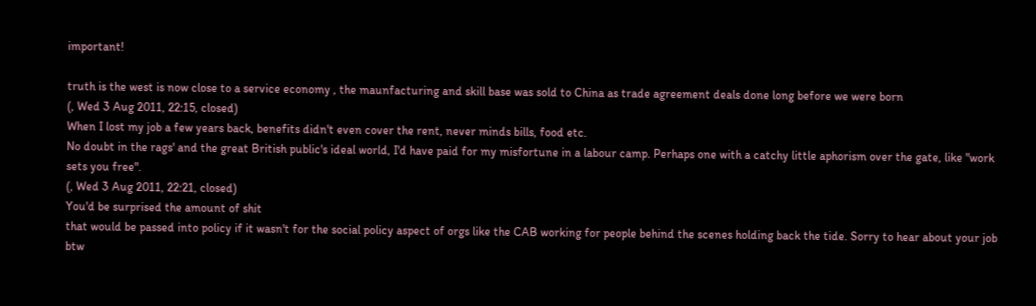important!

truth is the west is now close to a service economy , the maunfacturing and skill base was sold to China as trade agreement deals done long before we were born
(, Wed 3 Aug 2011, 22:15, closed)
When I lost my job a few years back, benefits didn't even cover the rent, never minds bills, food etc.
No doubt in the rags' and the great British public's ideal world, I'd have paid for my misfortune in a labour camp. Perhaps one with a catchy little aphorism over the gate, like "work sets you free".
(, Wed 3 Aug 2011, 22:21, closed)
You'd be surprised the amount of shit
that would be passed into policy if it wasn't for the social policy aspect of orgs like the CAB working for people behind the scenes holding back the tide. Sorry to hear about your job btw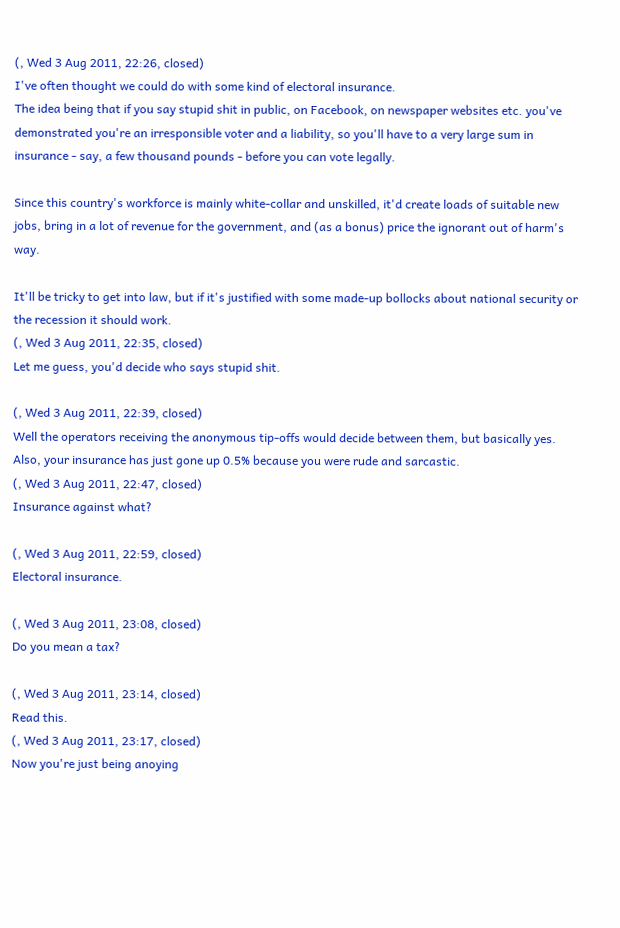(, Wed 3 Aug 2011, 22:26, closed)
I've often thought we could do with some kind of electoral insurance.
The idea being that if you say stupid shit in public, on Facebook, on newspaper websites etc. you've demonstrated you're an irresponsible voter and a liability, so you'll have to a very large sum in insurance - say, a few thousand pounds - before you can vote legally.

Since this country's workforce is mainly white-collar and unskilled, it'd create loads of suitable new jobs, bring in a lot of revenue for the government, and (as a bonus) price the ignorant out of harm's way.

It'll be tricky to get into law, but if it's justified with some made-up bollocks about national security or the recession it should work.
(, Wed 3 Aug 2011, 22:35, closed)
Let me guess, you'd decide who says stupid shit.

(, Wed 3 Aug 2011, 22:39, closed)
Well the operators receiving the anonymous tip-offs would decide between them, but basically yes.
Also, your insurance has just gone up 0.5% because you were rude and sarcastic.
(, Wed 3 Aug 2011, 22:47, closed)
Insurance against what?

(, Wed 3 Aug 2011, 22:59, closed)
Electoral insurance.

(, Wed 3 Aug 2011, 23:08, closed)
Do you mean a tax?

(, Wed 3 Aug 2011, 23:14, closed)
Read this.
(, Wed 3 Aug 2011, 23:17, closed)
Now you're just being anoying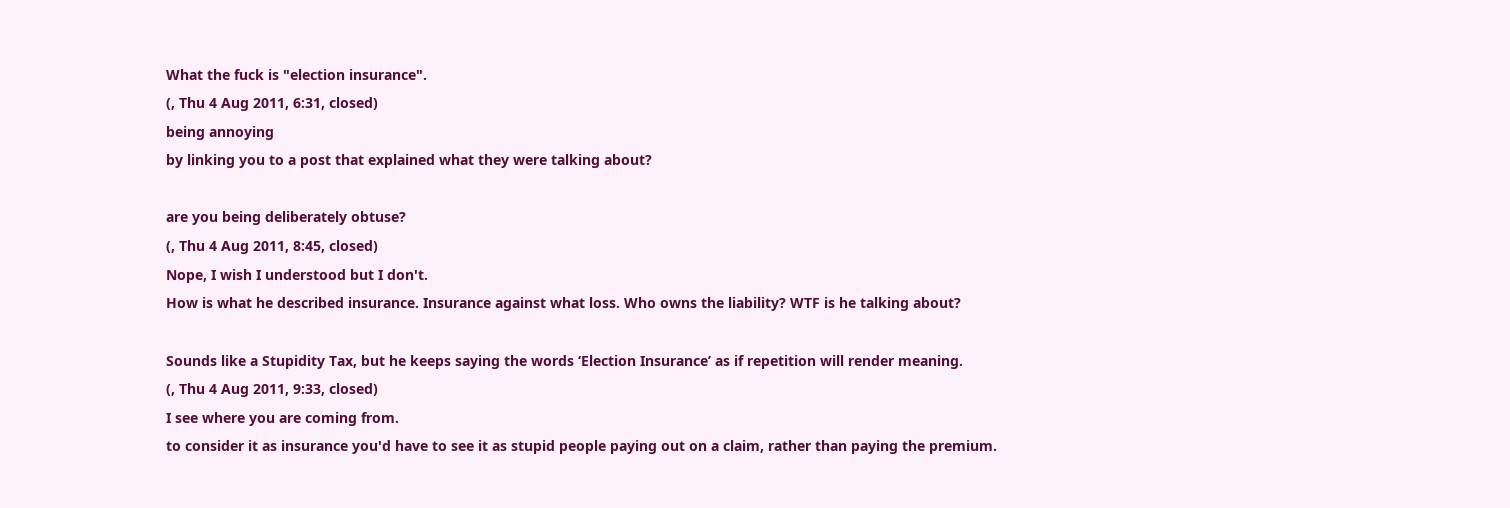What the fuck is "election insurance".
(, Thu 4 Aug 2011, 6:31, closed)
being annoying
by linking you to a post that explained what they were talking about?

are you being deliberately obtuse?
(, Thu 4 Aug 2011, 8:45, closed)
Nope, I wish I understood but I don't.
How is what he described insurance. Insurance against what loss. Who owns the liability? WTF is he talking about?

Sounds like a Stupidity Tax, but he keeps saying the words ‘Election Insurance’ as if repetition will render meaning.
(, Thu 4 Aug 2011, 9:33, closed)
I see where you are coming from.
to consider it as insurance you'd have to see it as stupid people paying out on a claim, rather than paying the premium.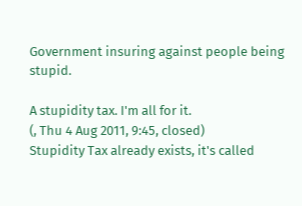Government insuring against people being stupid.

A stupidity tax. I'm all for it.
(, Thu 4 Aug 2011, 9:45, closed)
Stupidity Tax already exists, it's called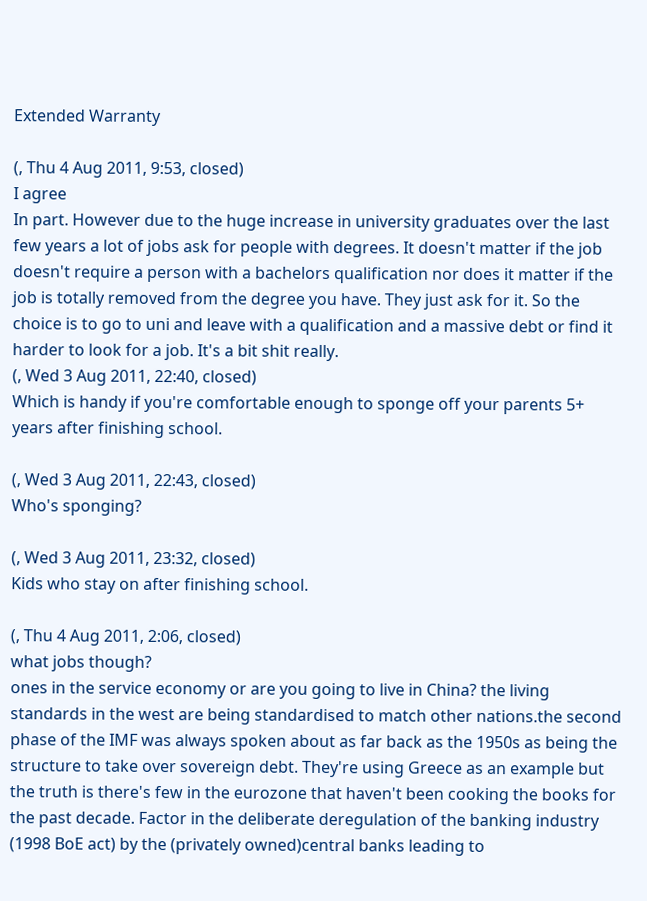Extended Warranty

(, Thu 4 Aug 2011, 9:53, closed)
I agree
In part. However due to the huge increase in university graduates over the last few years a lot of jobs ask for people with degrees. It doesn't matter if the job doesn't require a person with a bachelors qualification nor does it matter if the job is totally removed from the degree you have. They just ask for it. So the choice is to go to uni and leave with a qualification and a massive debt or find it harder to look for a job. It's a bit shit really.
(, Wed 3 Aug 2011, 22:40, closed)
Which is handy if you're comfortable enough to sponge off your parents 5+ years after finishing school.

(, Wed 3 Aug 2011, 22:43, closed)
Who's sponging?

(, Wed 3 Aug 2011, 23:32, closed)
Kids who stay on after finishing school.

(, Thu 4 Aug 2011, 2:06, closed)
what jobs though?
ones in the service economy or are you going to live in China? the living standards in the west are being standardised to match other nations.the second phase of the IMF was always spoken about as far back as the 1950s as being the structure to take over sovereign debt. They're using Greece as an example but the truth is there's few in the eurozone that haven't been cooking the books for the past decade. Factor in the deliberate deregulation of the banking industry (1998 BoE act) by the (privately owned)central banks leading to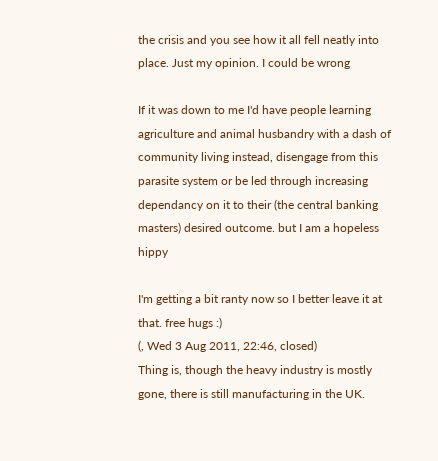the crisis and you see how it all fell neatly into place. Just my opinion. I could be wrong

If it was down to me I'd have people learning agriculture and animal husbandry with a dash of community living instead, disengage from this parasite system or be led through increasing dependancy on it to their (the central banking masters) desired outcome. but I am a hopeless hippy

I'm getting a bit ranty now so I better leave it at that. free hugs :)
(, Wed 3 Aug 2011, 22:46, closed)
Thing is, though the heavy industry is mostly gone, there is still manufacturing in the UK.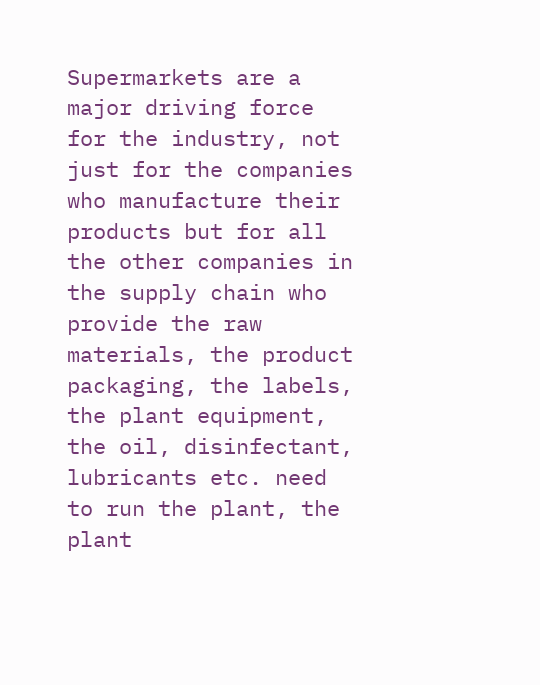Supermarkets are a major driving force for the industry, not just for the companies who manufacture their products but for all the other companies in the supply chain who provide the raw materials, the product packaging, the labels, the plant equipment, the oil, disinfectant, lubricants etc. need to run the plant, the plant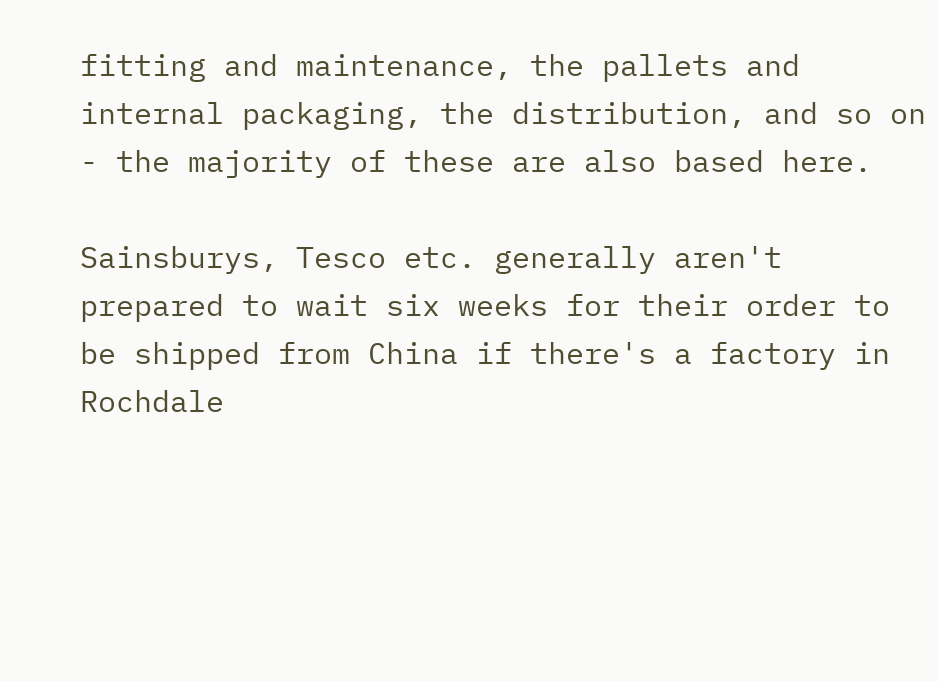fitting and maintenance, the pallets and internal packaging, the distribution, and so on - the majority of these are also based here.

Sainsburys, Tesco etc. generally aren't prepared to wait six weeks for their order to be shipped from China if there's a factory in Rochdale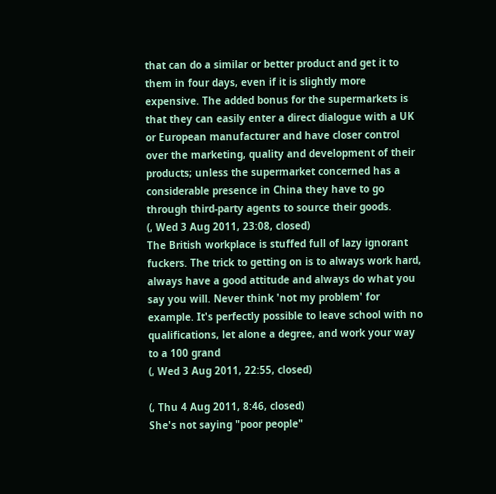that can do a similar or better product and get it to them in four days, even if it is slightly more expensive. The added bonus for the supermarkets is that they can easily enter a direct dialogue with a UK or European manufacturer and have closer control over the marketing, quality and development of their products; unless the supermarket concerned has a considerable presence in China they have to go through third-party agents to source their goods.
(, Wed 3 Aug 2011, 23:08, closed)
The British workplace is stuffed full of lazy ignorant fuckers. The trick to getting on is to always work hard, always have a good attitude and always do what you say you will. Never think 'not my problem' for example. It's perfectly possible to leave school with no qualifications, let alone a degree, and work your way to a 100 grand
(, Wed 3 Aug 2011, 22:55, closed)

(, Thu 4 Aug 2011, 8:46, closed)
She's not saying "poor people"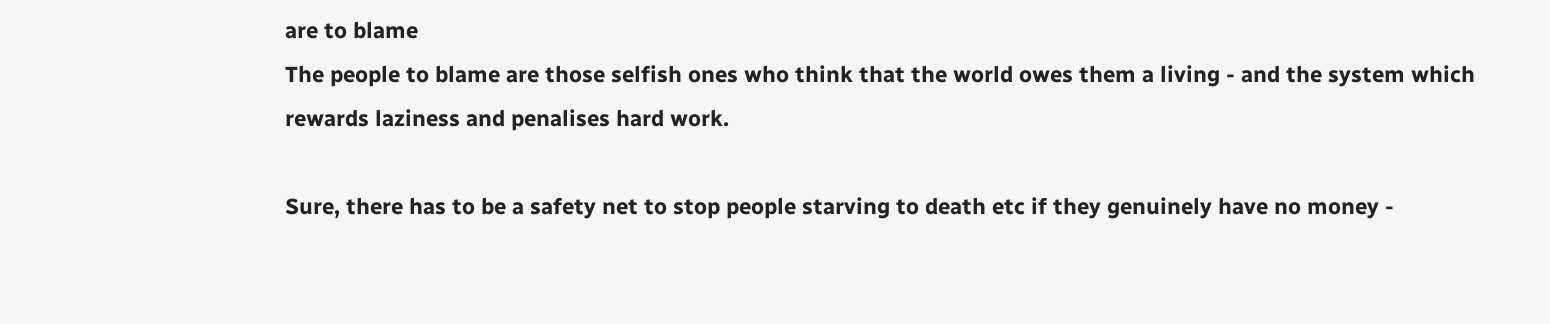are to blame
The people to blame are those selfish ones who think that the world owes them a living - and the system which rewards laziness and penalises hard work.

Sure, there has to be a safety net to stop people starving to death etc if they genuinely have no money -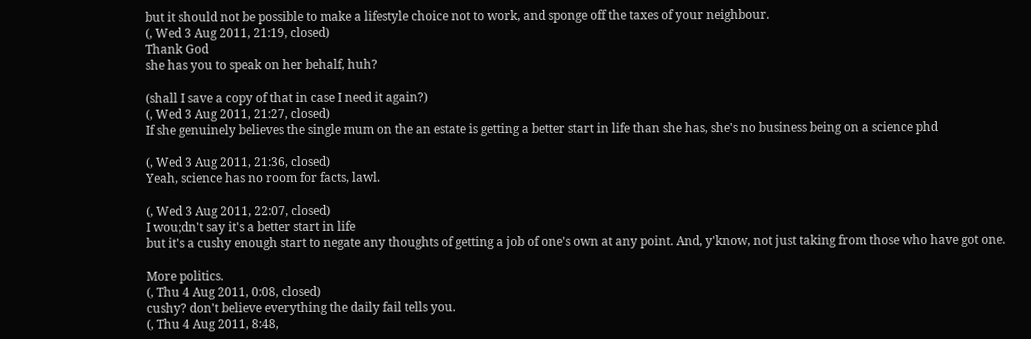but it should not be possible to make a lifestyle choice not to work, and sponge off the taxes of your neighbour.
(, Wed 3 Aug 2011, 21:19, closed)
Thank God
she has you to speak on her behalf, huh?

(shall I save a copy of that in case I need it again?)
(, Wed 3 Aug 2011, 21:27, closed)
If she genuinely believes the single mum on the an estate is getting a better start in life than she has, she's no business being on a science phd

(, Wed 3 Aug 2011, 21:36, closed)
Yeah, science has no room for facts, lawl.

(, Wed 3 Aug 2011, 22:07, closed)
I wou;dn't say it's a better start in life
but it's a cushy enough start to negate any thoughts of getting a job of one's own at any point. And, y'know, not just taking from those who have got one.

More politics.
(, Thu 4 Aug 2011, 0:08, closed)
cushy? don't believe everything the daily fail tells you.
(, Thu 4 Aug 2011, 8:48,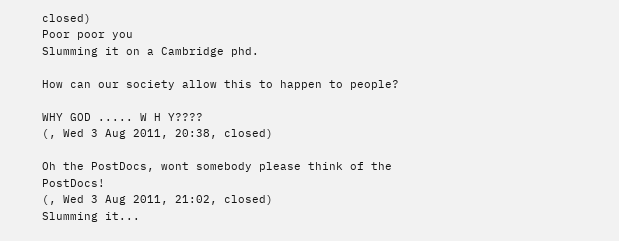closed)
Poor poor you
Slumming it on a Cambridge phd.

How can our society allow this to happen to people?

WHY GOD ..... W H Y????
(, Wed 3 Aug 2011, 20:38, closed)

Oh the PostDocs, wont somebody please think of the PostDocs!
(, Wed 3 Aug 2011, 21:02, closed)
Slumming it...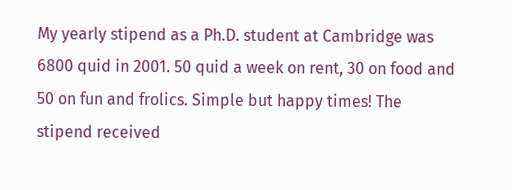My yearly stipend as a Ph.D. student at Cambridge was 6800 quid in 2001. 50 quid a week on rent, 30 on food and 50 on fun and frolics. Simple but happy times! The stipend received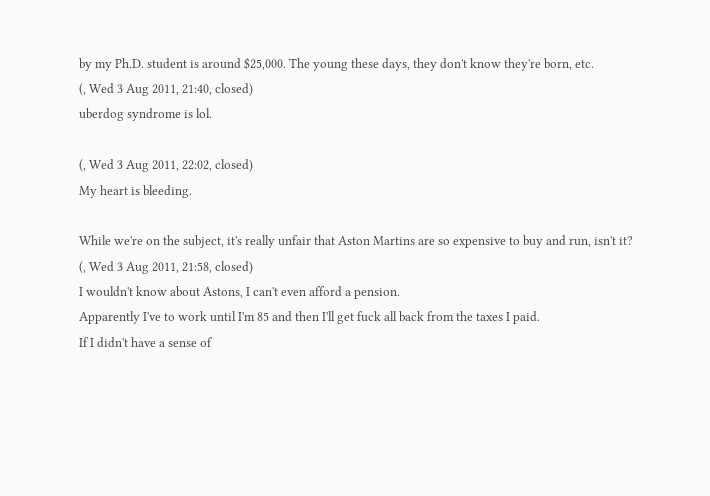by my Ph.D. student is around $25,000. The young these days, they don't know they're born, etc.
(, Wed 3 Aug 2011, 21:40, closed)
uberdog syndrome is lol.

(, Wed 3 Aug 2011, 22:02, closed)
My heart is bleeding.

While we're on the subject, it's really unfair that Aston Martins are so expensive to buy and run, isn't it?
(, Wed 3 Aug 2011, 21:58, closed)
I wouldn't know about Astons, I can't even afford a pension.
Apparently I've to work until I'm 85 and then I'll get fuck all back from the taxes I paid.
If I didn't have a sense of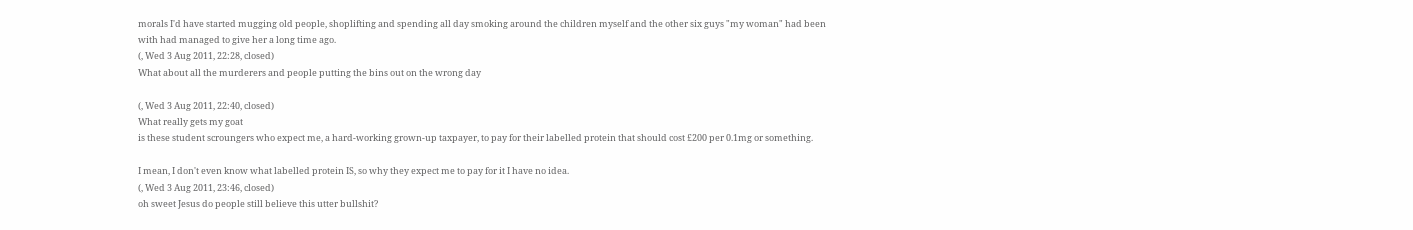morals I'd have started mugging old people, shoplifting and spending all day smoking around the children myself and the other six guys "my woman" had been with had managed to give her a long time ago.
(, Wed 3 Aug 2011, 22:28, closed)
What about all the murderers and people putting the bins out on the wrong day

(, Wed 3 Aug 2011, 22:40, closed)
What really gets my goat
is these student scroungers who expect me, a hard-working grown-up taxpayer, to pay for their labelled protein that should cost £200 per 0.1mg or something.

I mean, I don't even know what labelled protein IS, so why they expect me to pay for it I have no idea.
(, Wed 3 Aug 2011, 23:46, closed)
oh sweet Jesus do people still believe this utter bullshit?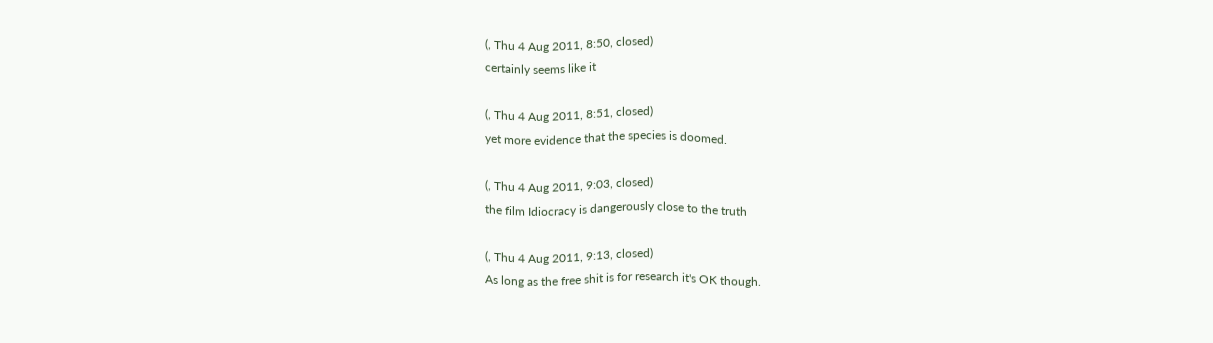(, Thu 4 Aug 2011, 8:50, closed)
certainly seems like it

(, Thu 4 Aug 2011, 8:51, closed)
yet more evidence that the species is doomed.

(, Thu 4 Aug 2011, 9:03, closed)
the film Idiocracy is dangerously close to the truth

(, Thu 4 Aug 2011, 9:13, closed)
As long as the free shit is for research it's OK though.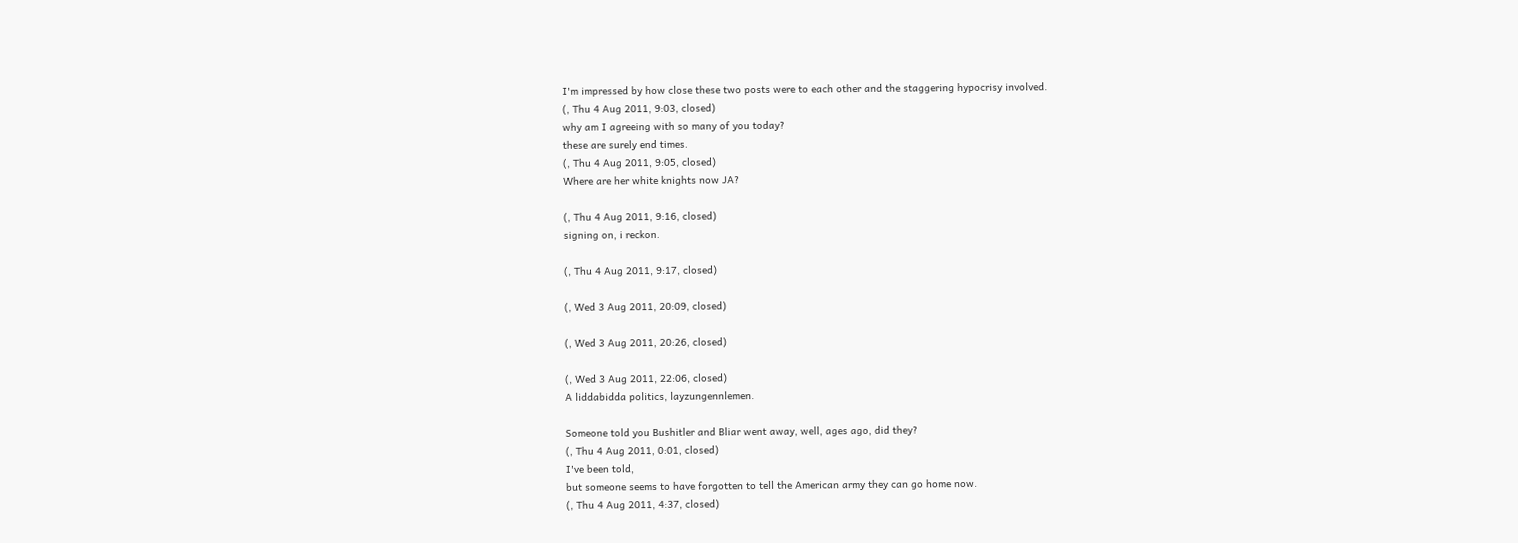I'm impressed by how close these two posts were to each other and the staggering hypocrisy involved.
(, Thu 4 Aug 2011, 9:03, closed)
why am I agreeing with so many of you today?
these are surely end times.
(, Thu 4 Aug 2011, 9:05, closed)
Where are her white knights now JA?

(, Thu 4 Aug 2011, 9:16, closed)
signing on, i reckon.

(, Thu 4 Aug 2011, 9:17, closed)

(, Wed 3 Aug 2011, 20:09, closed)

(, Wed 3 Aug 2011, 20:26, closed)

(, Wed 3 Aug 2011, 22:06, closed)
A liddabidda politics, layzungennlemen.

Someone told you Bushitler and Bliar went away, well, ages ago, did they?
(, Thu 4 Aug 2011, 0:01, closed)
I've been told,
but someone seems to have forgotten to tell the American army they can go home now.
(, Thu 4 Aug 2011, 4:37, closed)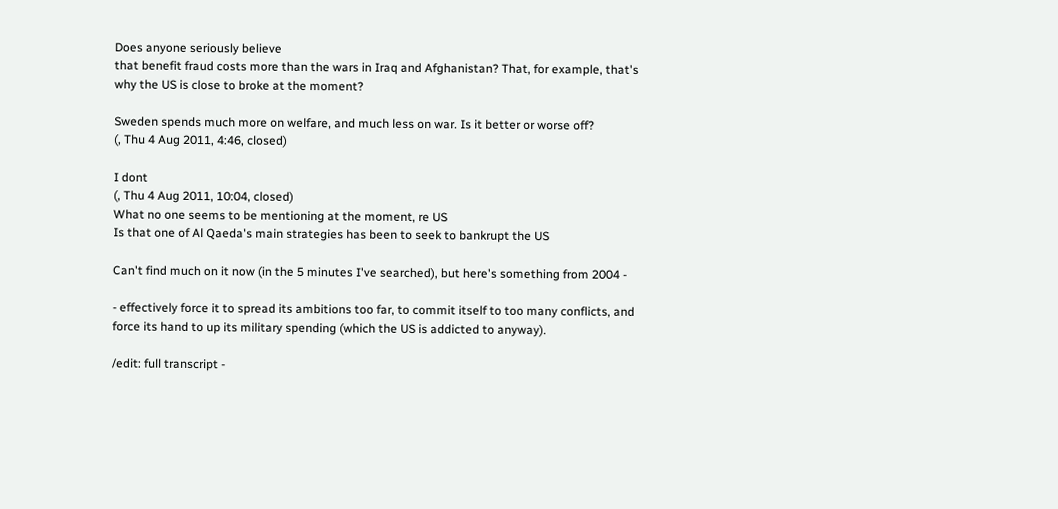Does anyone seriously believe
that benefit fraud costs more than the wars in Iraq and Afghanistan? That, for example, that's why the US is close to broke at the moment?

Sweden spends much more on welfare, and much less on war. Is it better or worse off?
(, Thu 4 Aug 2011, 4:46, closed)

I dont
(, Thu 4 Aug 2011, 10:04, closed)
What no one seems to be mentioning at the moment, re US
Is that one of Al Qaeda's main strategies has been to seek to bankrupt the US

Can't find much on it now (in the 5 minutes I've searched), but here's something from 2004 -

- effectively force it to spread its ambitions too far, to commit itself to too many conflicts, and force its hand to up its military spending (which the US is addicted to anyway).

/edit: full transcript -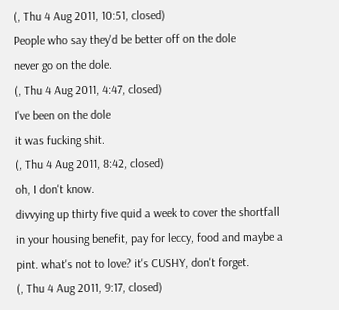(, Thu 4 Aug 2011, 10:51, closed)
People who say they'd be better off on the dole
never go on the dole.
(, Thu 4 Aug 2011, 4:47, closed)
I've been on the dole
it was fucking shit.
(, Thu 4 Aug 2011, 8:42, closed)
oh, I don't know.
divvying up thirty five quid a week to cover the shortfall in your housing benefit, pay for leccy, food and maybe a pint. what's not to love? it's CUSHY, don't forget.
(, Thu 4 Aug 2011, 9:17, closed)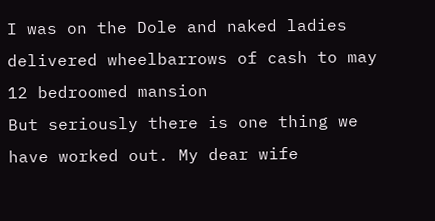I was on the Dole and naked ladies delivered wheelbarrows of cash to may 12 bedroomed mansion
But seriously there is one thing we have worked out. My dear wife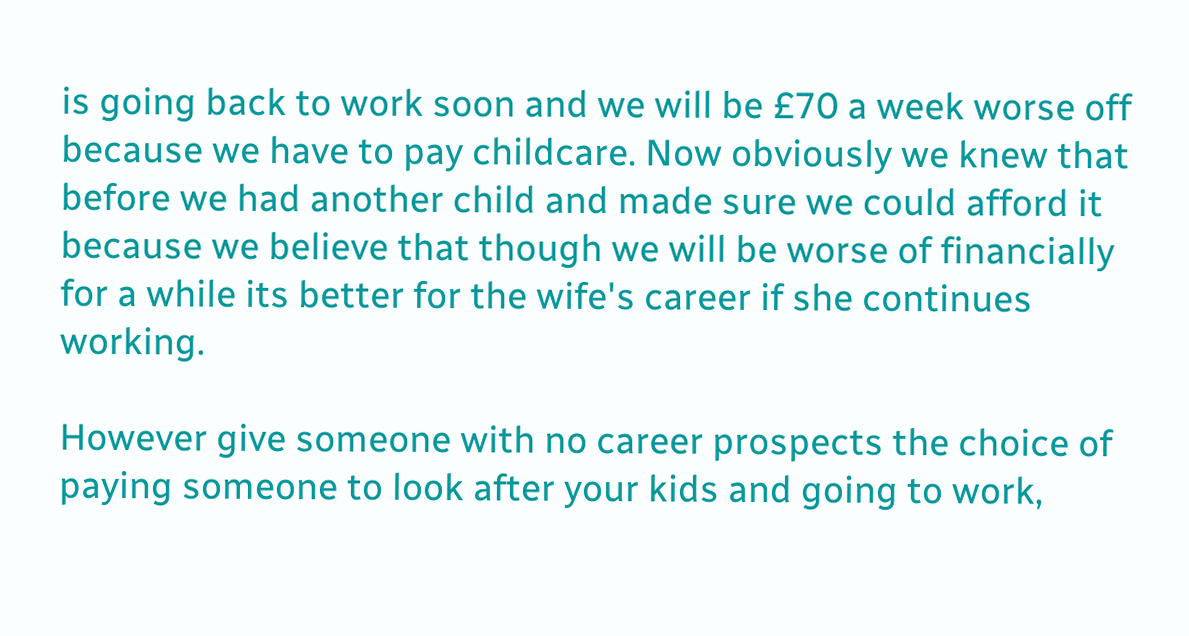is going back to work soon and we will be £70 a week worse off because we have to pay childcare. Now obviously we knew that before we had another child and made sure we could afford it because we believe that though we will be worse of financially for a while its better for the wife's career if she continues working.

However give someone with no career prospects the choice of paying someone to look after your kids and going to work,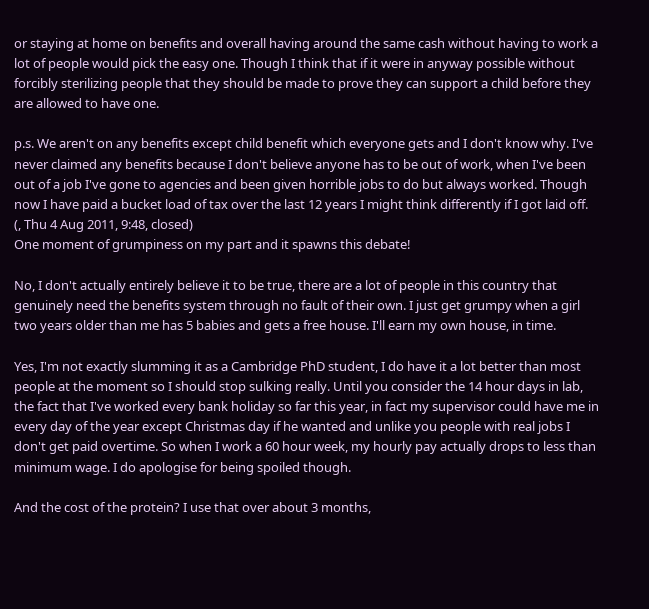or staying at home on benefits and overall having around the same cash without having to work a lot of people would pick the easy one. Though I think that if it were in anyway possible without forcibly sterilizing people that they should be made to prove they can support a child before they are allowed to have one.

p.s. We aren't on any benefits except child benefit which everyone gets and I don't know why. I've never claimed any benefits because I don't believe anyone has to be out of work, when I've been out of a job I've gone to agencies and been given horrible jobs to do but always worked. Though now I have paid a bucket load of tax over the last 12 years I might think differently if I got laid off.
(, Thu 4 Aug 2011, 9:48, closed)
One moment of grumpiness on my part and it spawns this debate!

No, I don't actually entirely believe it to be true, there are a lot of people in this country that genuinely need the benefits system through no fault of their own. I just get grumpy when a girl two years older than me has 5 babies and gets a free house. I'll earn my own house, in time.

Yes, I'm not exactly slumming it as a Cambridge PhD student, I do have it a lot better than most people at the moment so I should stop sulking really. Until you consider the 14 hour days in lab, the fact that I've worked every bank holiday so far this year, in fact my supervisor could have me in every day of the year except Christmas day if he wanted and unlike you people with real jobs I don't get paid overtime. So when I work a 60 hour week, my hourly pay actually drops to less than minimum wage. I do apologise for being spoiled though.

And the cost of the protein? I use that over about 3 months,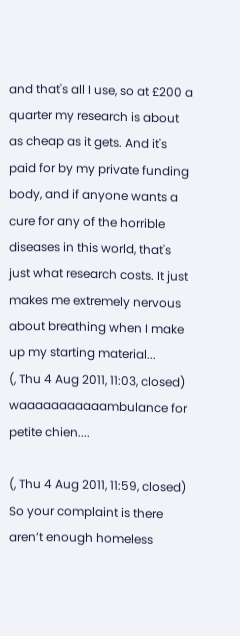and that's all I use, so at £200 a quarter my research is about as cheap as it gets. And it's paid for by my private funding body, and if anyone wants a cure for any of the horrible diseases in this world, that's just what research costs. It just makes me extremely nervous about breathing when I make up my starting material...
(, Thu 4 Aug 2011, 11:03, closed)
waaaaaaaaaaambulance for petite chien....

(, Thu 4 Aug 2011, 11:59, closed)
So your complaint is there aren’t enough homeless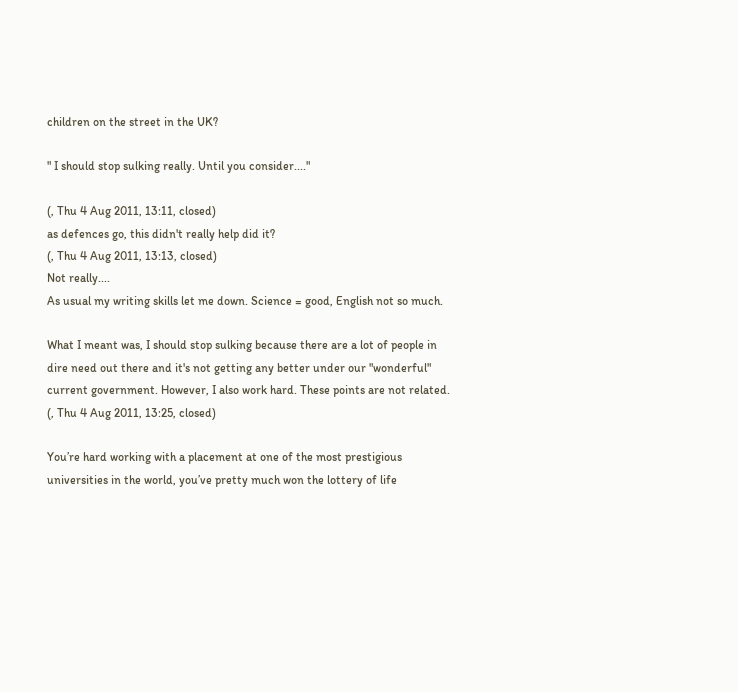children on the street in the UK?

" I should stop sulking really. Until you consider...."

(, Thu 4 Aug 2011, 13:11, closed)
as defences go, this didn't really help did it?
(, Thu 4 Aug 2011, 13:13, closed)
Not really....
As usual my writing skills let me down. Science = good, English not so much.

What I meant was, I should stop sulking because there are a lot of people in dire need out there and it's not getting any better under our "wonderful" current government. However, I also work hard. These points are not related.
(, Thu 4 Aug 2011, 13:25, closed)

You’re hard working with a placement at one of the most prestigious universities in the world, you’ve pretty much won the lottery of life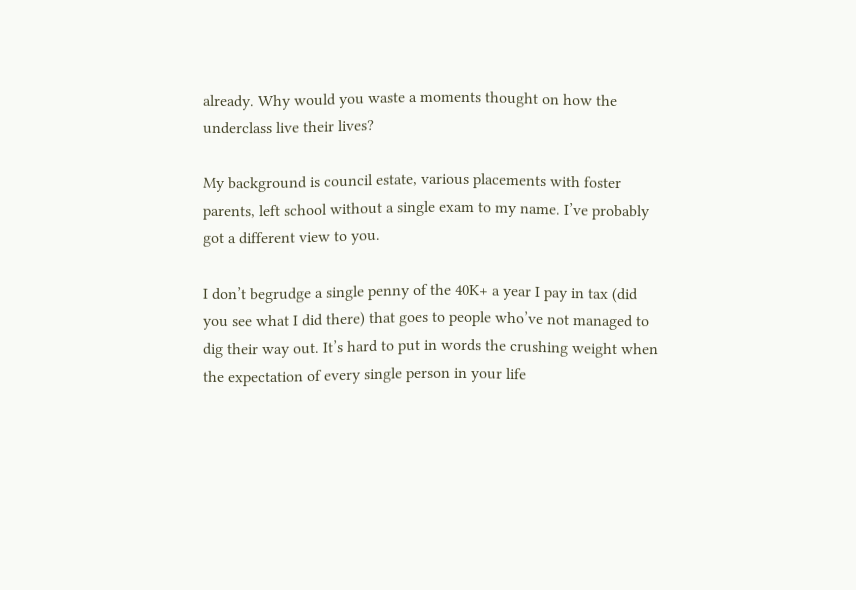already. Why would you waste a moments thought on how the underclass live their lives?

My background is council estate, various placements with foster parents, left school without a single exam to my name. I’ve probably got a different view to you.

I don’t begrudge a single penny of the 40K+ a year I pay in tax (did you see what I did there) that goes to people who’ve not managed to dig their way out. It’s hard to put in words the crushing weight when the expectation of every single person in your life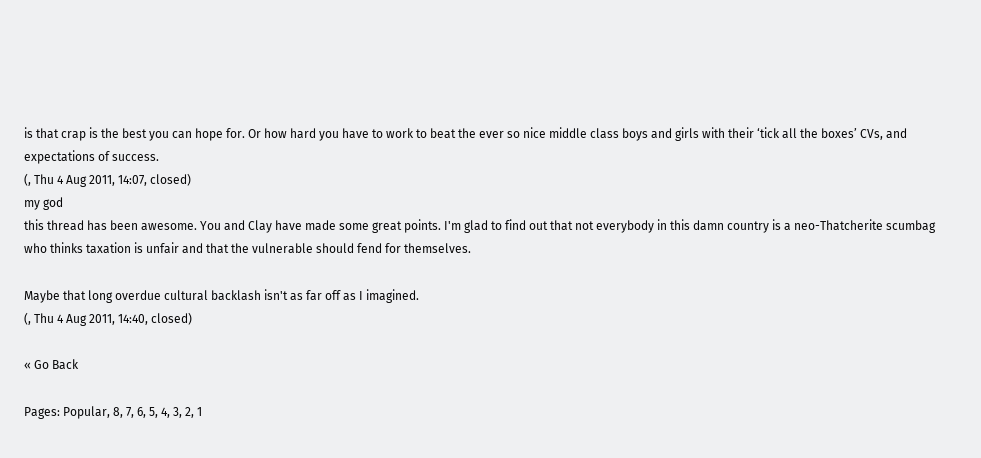is that crap is the best you can hope for. Or how hard you have to work to beat the ever so nice middle class boys and girls with their ‘tick all the boxes’ CVs, and expectations of success.
(, Thu 4 Aug 2011, 14:07, closed)
my god
this thread has been awesome. You and Clay have made some great points. I'm glad to find out that not everybody in this damn country is a neo-Thatcherite scumbag who thinks taxation is unfair and that the vulnerable should fend for themselves.

Maybe that long overdue cultural backlash isn't as far off as I imagined.
(, Thu 4 Aug 2011, 14:40, closed)

« Go Back

Pages: Popular, 8, 7, 6, 5, 4, 3, 2, 1